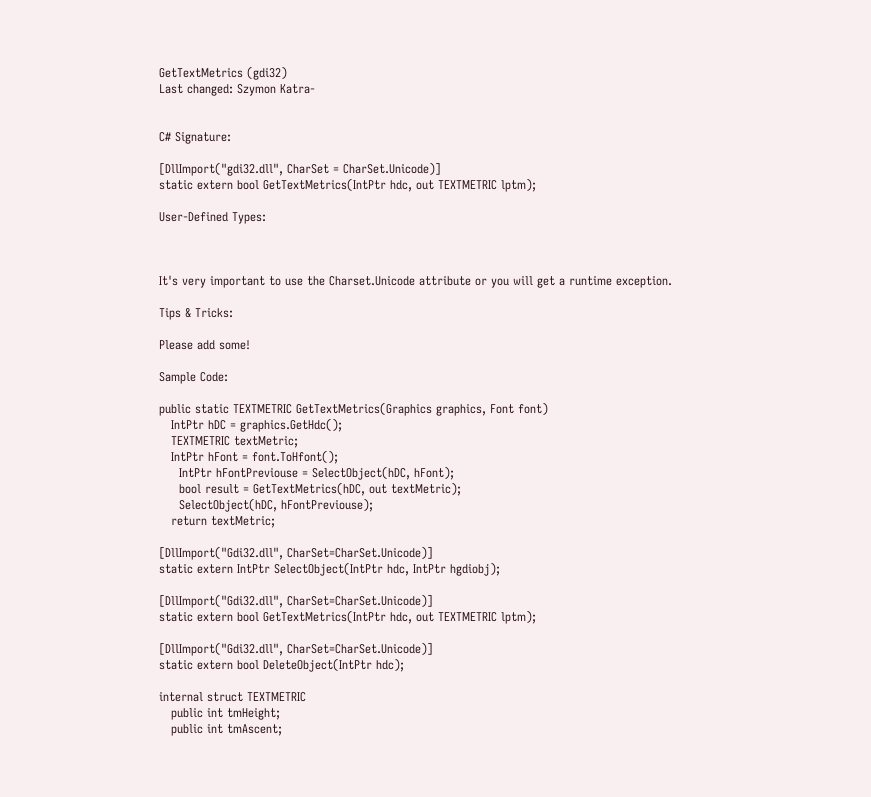GetTextMetrics (gdi32)
Last changed: Szymon Katra-


C# Signature:

[DllImport("gdi32.dll", CharSet = CharSet.Unicode)]
static extern bool GetTextMetrics(IntPtr hdc, out TEXTMETRIC lptm);

User-Defined Types:



It's very important to use the Charset.Unicode attribute or you will get a runtime exception.

Tips & Tricks:

Please add some!

Sample Code:

public static TEXTMETRIC GetTextMetrics(Graphics graphics, Font font)
   IntPtr hDC = graphics.GetHdc();
   TEXTMETRIC textMetric;
   IntPtr hFont = font.ToHfont();
     IntPtr hFontPreviouse = SelectObject(hDC, hFont);
     bool result = GetTextMetrics(hDC, out textMetric);
     SelectObject(hDC, hFontPreviouse);
   return textMetric;

[DllImport("Gdi32.dll", CharSet=CharSet.Unicode)]
static extern IntPtr SelectObject(IntPtr hdc, IntPtr hgdiobj);

[DllImport("Gdi32.dll", CharSet=CharSet.Unicode)]
static extern bool GetTextMetrics(IntPtr hdc, out TEXTMETRIC lptm);

[DllImport("Gdi32.dll", CharSet=CharSet.Unicode)]
static extern bool DeleteObject(IntPtr hdc);

internal struct TEXTMETRIC
   public int tmHeight;
   public int tmAscent;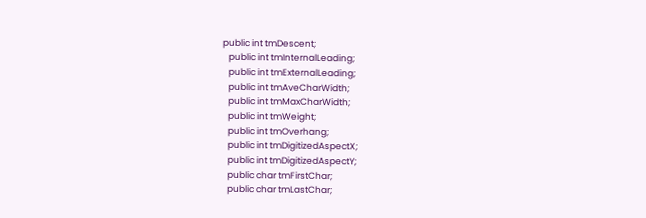public int tmDescent;
   public int tmInternalLeading;
   public int tmExternalLeading;
   public int tmAveCharWidth;
   public int tmMaxCharWidth;
   public int tmWeight;
   public int tmOverhang;
   public int tmDigitizedAspectX;
   public int tmDigitizedAspectY;
   public char tmFirstChar;
   public char tmLastChar;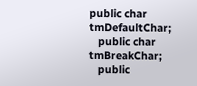public char tmDefaultChar;
   public char tmBreakChar;
   public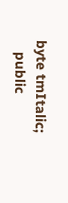byte tmItalic;
   public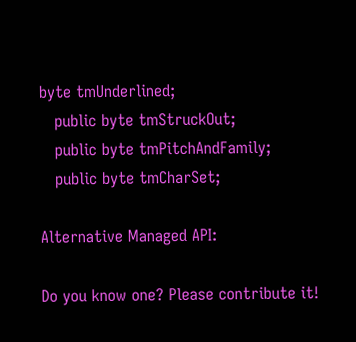byte tmUnderlined;
   public byte tmStruckOut;
   public byte tmPitchAndFamily;
   public byte tmCharSet;

Alternative Managed API:

Do you know one? Please contribute it!